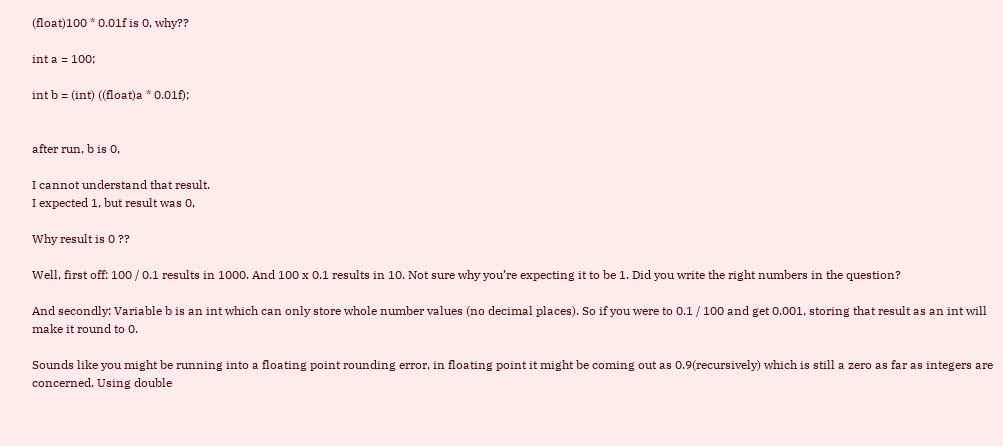(float)100 * 0.01f is 0, why??

int a = 100;

int b = (int) ((float)a * 0.01f);


after run, b is 0,

I cannot understand that result.
I expected 1, but result was 0,

Why result is 0 ??

Well, first off: 100 / 0.1 results in 1000. And 100 x 0.1 results in 10. Not sure why you’re expecting it to be 1. Did you write the right numbers in the question?

And secondly: Variable b is an int which can only store whole number values (no decimal places). So if you were to 0.1 / 100 and get 0.001, storing that result as an int will make it round to 0.

Sounds like you might be running into a floating point rounding error, in floating point it might be coming out as 0.9(recursively) which is still a zero as far as integers are concerned. Using double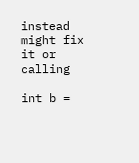instead might fix it or calling

int b =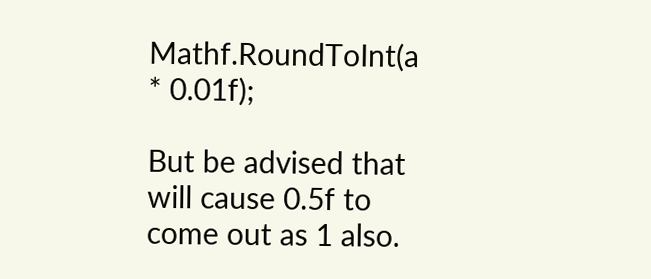Mathf.RoundToInt(a * 0.01f);

But be advised that will cause 0.5f to come out as 1 also.